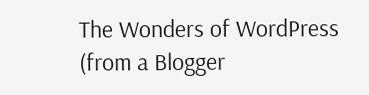The Wonders of WordPress (from a Blogger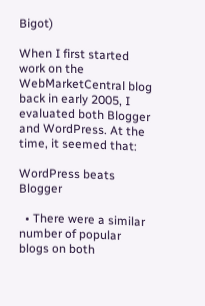Bigot)

When I first started work on the WebMarketCentral blog back in early 2005, I evaluated both Blogger and WordPress. At the time, it seemed that:

WordPress beats Blogger

  • There were a similar number of popular blogs on both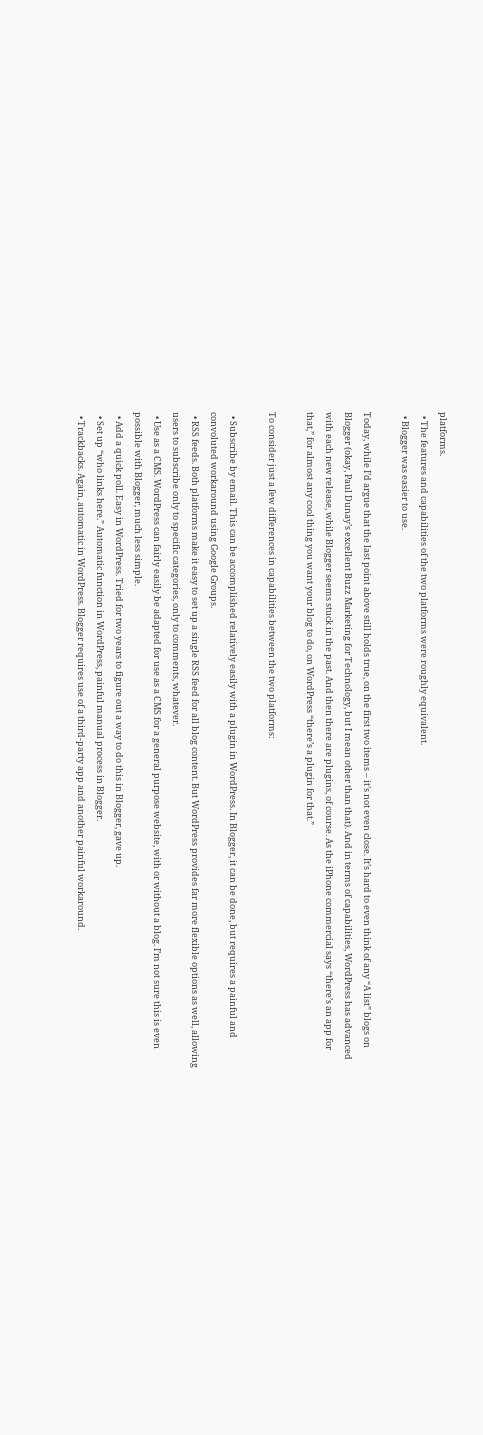platforms.
  • The features and capabilities of the two platforms were roughly equivalent.
  • Blogger was easier to use.

Today, while I’d argue that the last point above still holds true, on the first two items – it’s not even close. It’s hard to even think of any “A list” blogs on Blogger (okay, Paul Dunay’s excellent Buzz Marketing for Technology, but I mean other than that). And in terms of capabilities, WordPress has advanced with each new release, while Blogger seems stuck in the past. And then there are plugins, of course. As the iPhone commercial says “there’s an app for that,” for almost any cool thing you want your blog to do, on WordPress “there’s a plugin for that.”

To consider just a few differences in capabilities between the two platforms:

  • Subscribe by email. This can be accomplished relatively easily with a plugin in WordPress. In Blogger, it can be done, but requires a painful and convoluted workaround using Google Groups.
  • RSS feeds. Both platforms make it easy to set up a single RSS feed for all blog content. But WordPress provides far more flexible options as well, allowing users to subscribe only to specific categories, only to comments, whatever.
  • Use as a CMS. WordPress can fairly easily be adapted for use as a CMS for a general purpose website, with or without a blog. I’m not sure this is even possible with Blogger, much less simple.
  • Add a quick poll. Easy in WordPress. Tried for two years to figure out a way to do this in Blogger, gave up.
  • Set up “who links here.” Automatic function in WordPress, painful manual process in Blogger.
  • Trackbacks. Again, automatic in WordPress. Blogger requires use of a third-party app and another painful workaround.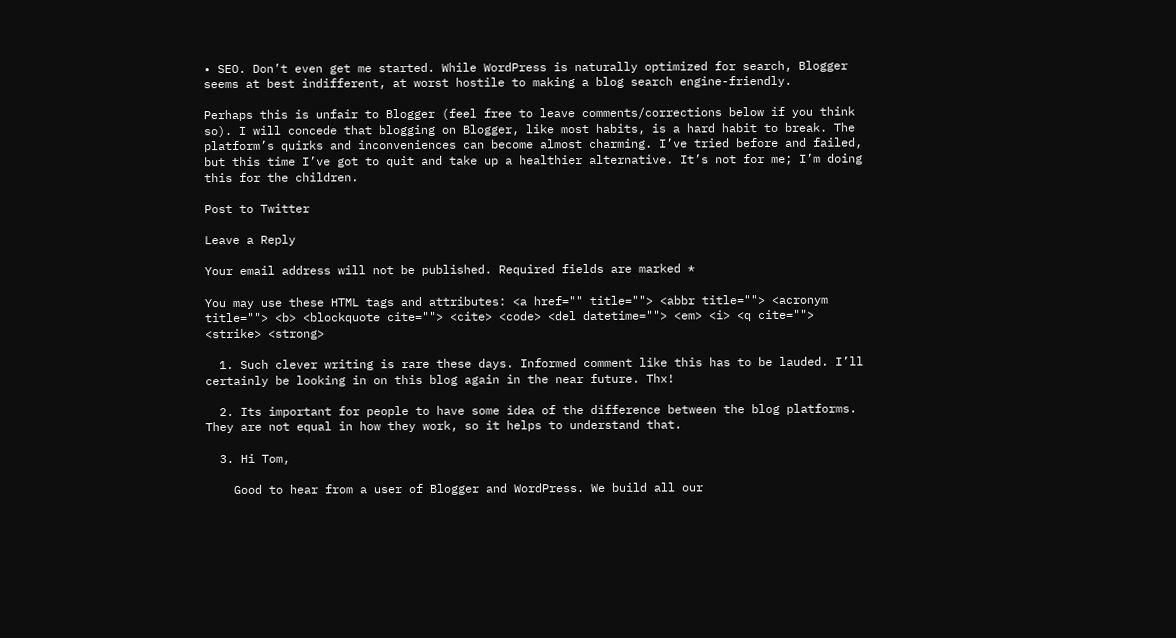• SEO. Don’t even get me started. While WordPress is naturally optimized for search, Blogger seems at best indifferent, at worst hostile to making a blog search engine-friendly.

Perhaps this is unfair to Blogger (feel free to leave comments/corrections below if you think so). I will concede that blogging on Blogger, like most habits, is a hard habit to break. The platform’s quirks and inconveniences can become almost charming. I’ve tried before and failed, but this time I’ve got to quit and take up a healthier alternative. It’s not for me; I’m doing this for the children.

Post to Twitter

Leave a Reply

Your email address will not be published. Required fields are marked *

You may use these HTML tags and attributes: <a href="" title=""> <abbr title=""> <acronym title=""> <b> <blockquote cite=""> <cite> <code> <del datetime=""> <em> <i> <q cite=""> <strike> <strong>

  1. Such clever writing is rare these days. Informed comment like this has to be lauded. I’ll certainly be looking in on this blog again in the near future. Thx!

  2. Its important for people to have some idea of the difference between the blog platforms. They are not equal in how they work, so it helps to understand that.

  3. Hi Tom,

    Good to hear from a user of Blogger and WordPress. We build all our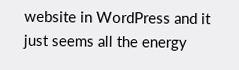website in WordPress and it just seems all the energy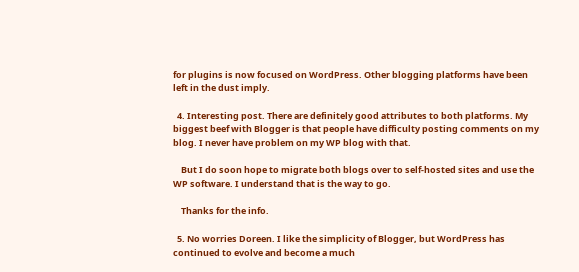for plugins is now focused on WordPress. Other blogging platforms have been left in the dust imply.

  4. Interesting post. There are definitely good attributes to both platforms. My biggest beef with Blogger is that people have difficulty posting comments on my blog. I never have problem on my WP blog with that.

    But I do soon hope to migrate both blogs over to self-hosted sites and use the WP software. I understand that is the way to go.

    Thanks for the info.

  5. No worries Doreen. I like the simplicity of Blogger, but WordPress has continued to evolve and become a much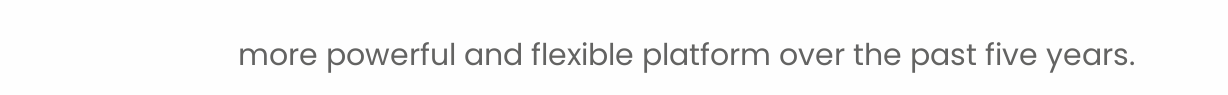more powerful and flexible platform over the past five years.